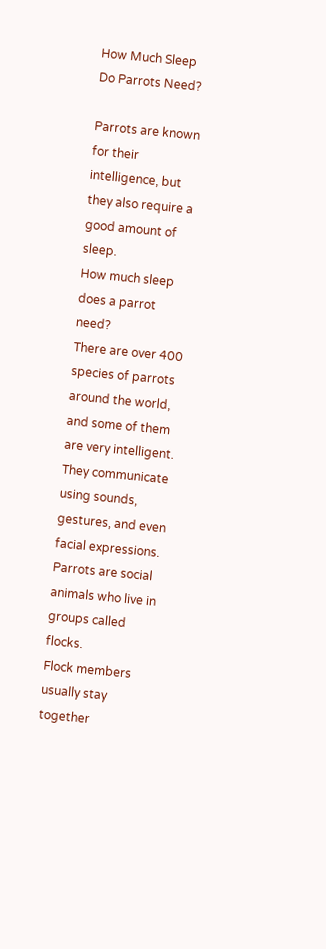How Much Sleep Do Parrots Need?

Parrots are known for their intelligence, but they also require a good amount of sleep.
How much sleep does a parrot need?
There are over 400 species of parrots around the world, and some of them are very intelligent.
They communicate using sounds, gestures, and even facial expressions.
Parrots are social animals who live in groups called flocks.
Flock members usually stay together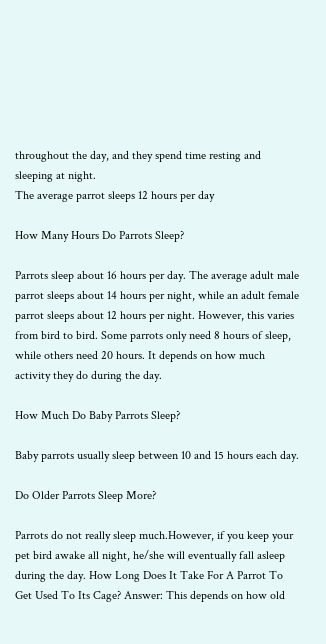throughout the day, and they spend time resting and sleeping at night.
The average parrot sleeps 12 hours per day

How Many Hours Do Parrots Sleep?

Parrots sleep about 16 hours per day. The average adult male parrot sleeps about 14 hours per night, while an adult female parrot sleeps about 12 hours per night. However, this varies from bird to bird. Some parrots only need 8 hours of sleep, while others need 20 hours. It depends on how much activity they do during the day.

How Much Do Baby Parrots Sleep?

Baby parrots usually sleep between 10 and 15 hours each day.

Do Older Parrots Sleep More?

Parrots do not really sleep much.However, if you keep your pet bird awake all night, he/she will eventually fall asleep during the day. How Long Does It Take For A Parrot To Get Used To Its Cage? Answer: This depends on how old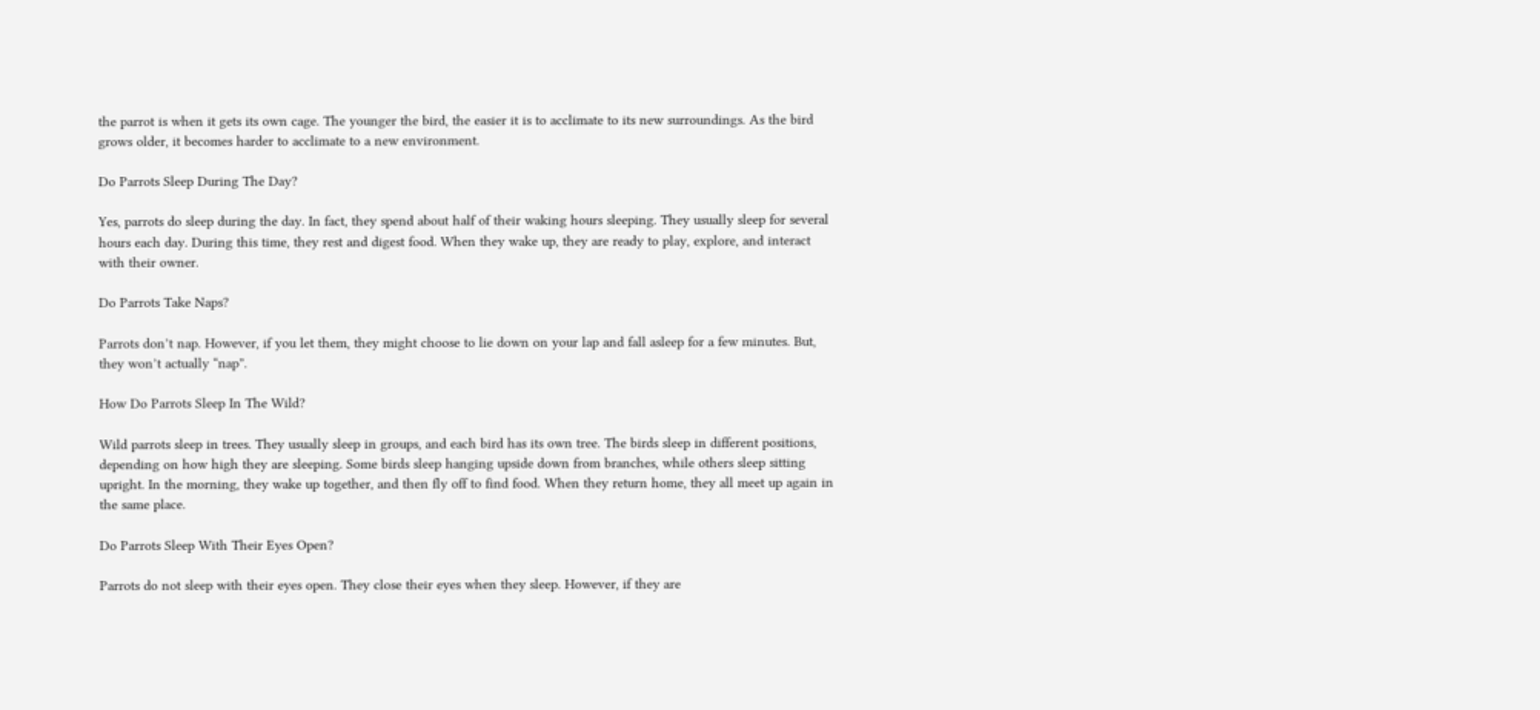the parrot is when it gets its own cage. The younger the bird, the easier it is to acclimate to its new surroundings. As the bird grows older, it becomes harder to acclimate to a new environment.

Do Parrots Sleep During The Day?

Yes, parrots do sleep during the day. In fact, they spend about half of their waking hours sleeping. They usually sleep for several hours each day. During this time, they rest and digest food. When they wake up, they are ready to play, explore, and interact with their owner.

Do Parrots Take Naps?

Parrots don’t nap. However, if you let them, they might choose to lie down on your lap and fall asleep for a few minutes. But, they won’t actually “nap”.

How Do Parrots Sleep In The Wild?

Wild parrots sleep in trees. They usually sleep in groups, and each bird has its own tree. The birds sleep in different positions, depending on how high they are sleeping. Some birds sleep hanging upside down from branches, while others sleep sitting upright. In the morning, they wake up together, and then fly off to find food. When they return home, they all meet up again in the same place.

Do Parrots Sleep With Their Eyes Open?

Parrots do not sleep with their eyes open. They close their eyes when they sleep. However, if they are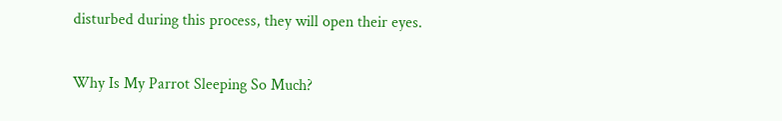disturbed during this process, they will open their eyes.

Why Is My Parrot Sleeping So Much?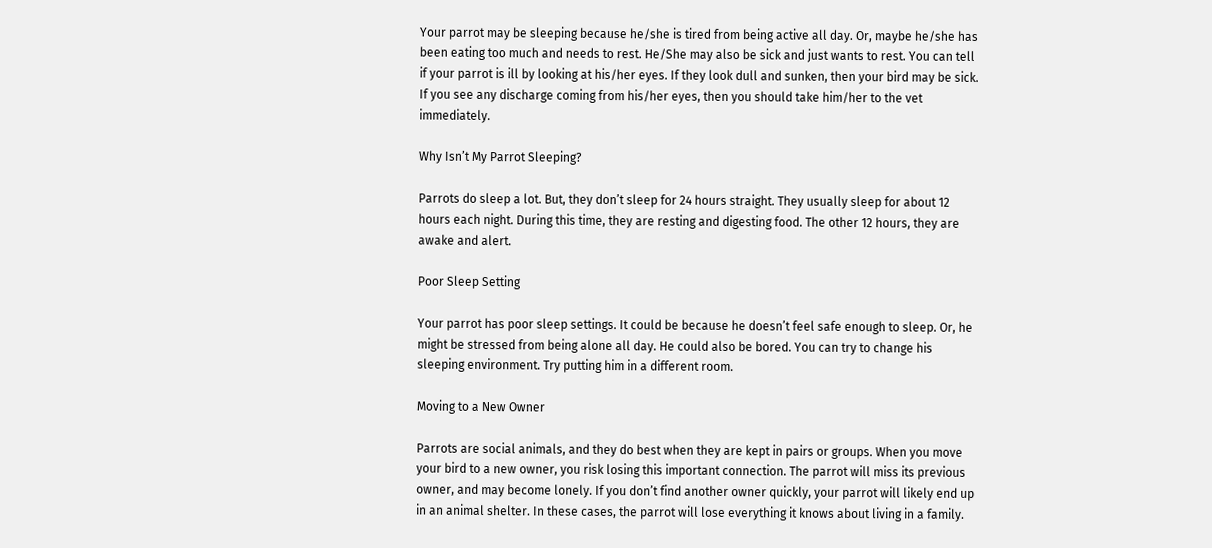Your parrot may be sleeping because he/she is tired from being active all day. Or, maybe he/she has been eating too much and needs to rest. He/She may also be sick and just wants to rest. You can tell if your parrot is ill by looking at his/her eyes. If they look dull and sunken, then your bird may be sick. If you see any discharge coming from his/her eyes, then you should take him/her to the vet immediately.

Why Isn’t My Parrot Sleeping?

Parrots do sleep a lot. But, they don’t sleep for 24 hours straight. They usually sleep for about 12 hours each night. During this time, they are resting and digesting food. The other 12 hours, they are awake and alert.

Poor Sleep Setting

Your parrot has poor sleep settings. It could be because he doesn’t feel safe enough to sleep. Or, he might be stressed from being alone all day. He could also be bored. You can try to change his sleeping environment. Try putting him in a different room.

Moving to a New Owner

Parrots are social animals, and they do best when they are kept in pairs or groups. When you move your bird to a new owner, you risk losing this important connection. The parrot will miss its previous owner, and may become lonely. If you don’t find another owner quickly, your parrot will likely end up in an animal shelter. In these cases, the parrot will lose everything it knows about living in a family.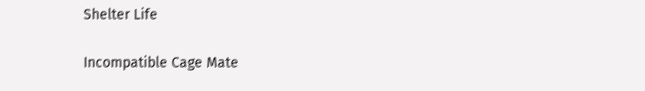Shelter Life

Incompatible Cage Mate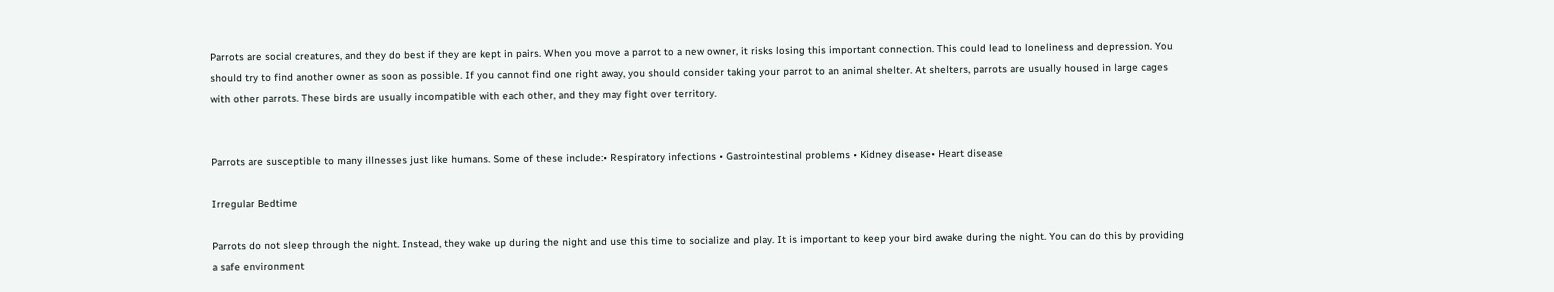Parrots are social creatures, and they do best if they are kept in pairs. When you move a parrot to a new owner, it risks losing this important connection. This could lead to loneliness and depression. You should try to find another owner as soon as possible. If you cannot find one right away, you should consider taking your parrot to an animal shelter. At shelters, parrots are usually housed in large cages with other parrots. These birds are usually incompatible with each other, and they may fight over territory.


Parrots are susceptible to many illnesses just like humans. Some of these include:• Respiratory infections • Gastrointestinal problems • Kidney disease• Heart disease

Irregular Bedtime

Parrots do not sleep through the night. Instead, they wake up during the night and use this time to socialize and play. It is important to keep your bird awake during the night. You can do this by providing a safe environment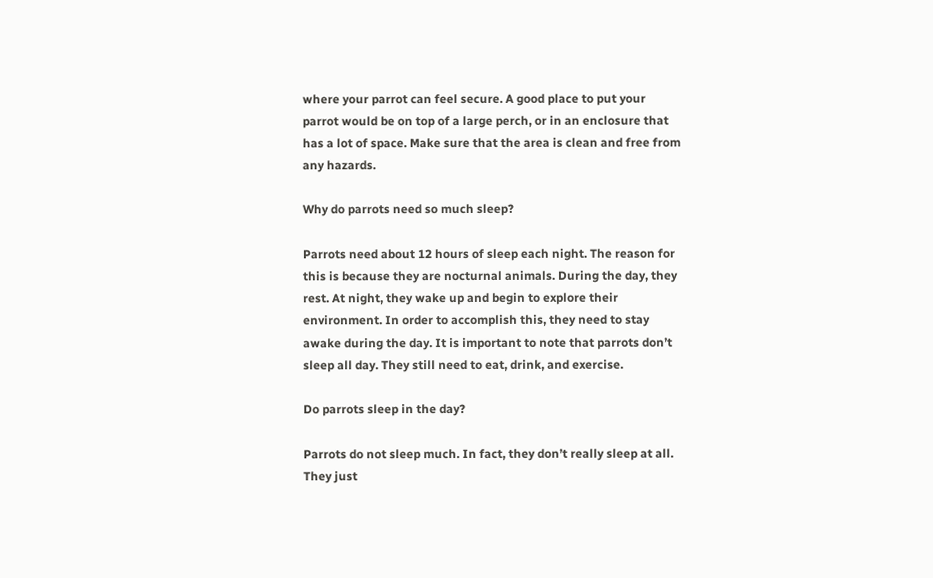where your parrot can feel secure. A good place to put your parrot would be on top of a large perch, or in an enclosure that has a lot of space. Make sure that the area is clean and free from any hazards.

Why do parrots need so much sleep?

Parrots need about 12 hours of sleep each night. The reason for this is because they are nocturnal animals. During the day, they rest. At night, they wake up and begin to explore their environment. In order to accomplish this, they need to stay awake during the day. It is important to note that parrots don’t sleep all day. They still need to eat, drink, and exercise.

Do parrots sleep in the day?

Parrots do not sleep much. In fact, they don’t really sleep at all. They just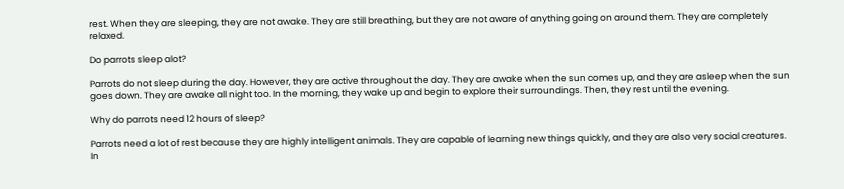rest. When they are sleeping, they are not awake. They are still breathing, but they are not aware of anything going on around them. They are completely relaxed.

Do parrots sleep alot?

Parrots do not sleep during the day. However, they are active throughout the day. They are awake when the sun comes up, and they are asleep when the sun goes down. They are awake all night too. In the morning, they wake up and begin to explore their surroundings. Then, they rest until the evening.

Why do parrots need 12 hours of sleep?

Parrots need a lot of rest because they are highly intelligent animals. They are capable of learning new things quickly, and they are also very social creatures. In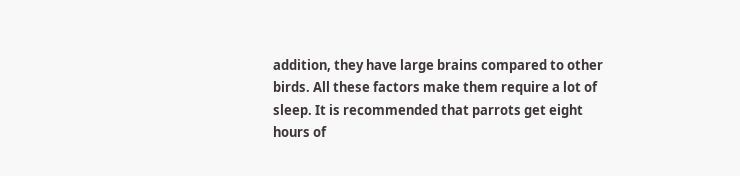addition, they have large brains compared to other birds. All these factors make them require a lot of sleep. It is recommended that parrots get eight hours of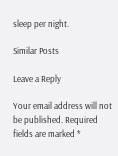sleep per night.

Similar Posts

Leave a Reply

Your email address will not be published. Required fields are marked *